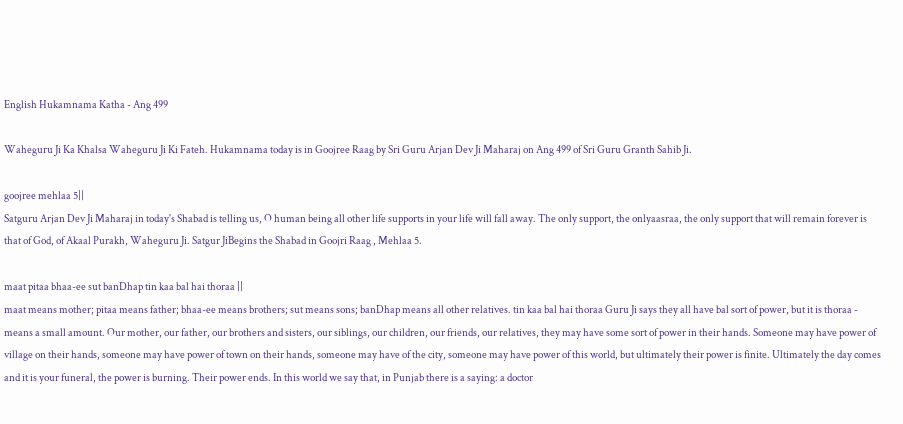English Hukamnama Katha - Ang 499

Waheguru Ji Ka Khalsa Waheguru Ji Ki Fateh. Hukamnama today is in Goojree Raag by Sri Guru Arjan Dev Ji Maharaj on Ang 499 of Sri Guru Granth Sahib Ji.

goojree mehlaa 5||
Satguru Arjan Dev Ji Maharaj in today's Shabad is telling us, O human being all other life supports in your life will fall away. The only support, the onlyaasraa, the only support that will remain forever is that of God, of Akaal Purakh, Waheguru Ji. Satgur JiBegins the Shabad in Goojri Raag , Mehlaa 5.

maat pitaa bhaa-ee sut banDhap tin kaa bal hai thoraa ||
maat means mother; pitaa means father; bhaa-ee means brothers; sut means sons; banDhap means all other relatives. tin kaa bal hai thoraa Guru Ji says they all have bal sort of power, but it is thoraa - means a small amount. Our mother, our father, our brothers and sisters, our siblings, our children, our friends, our relatives, they may have some sort of power in their hands. Someone may have power of village on their hands, someone may have power of town on their hands, someone may have of the city, someone may have power of this world, but ultimately their power is finite. Ultimately the day comes and it is your funeral, the power is burning. Their power ends. In this world we say that, in Punjab there is a saying: a doctor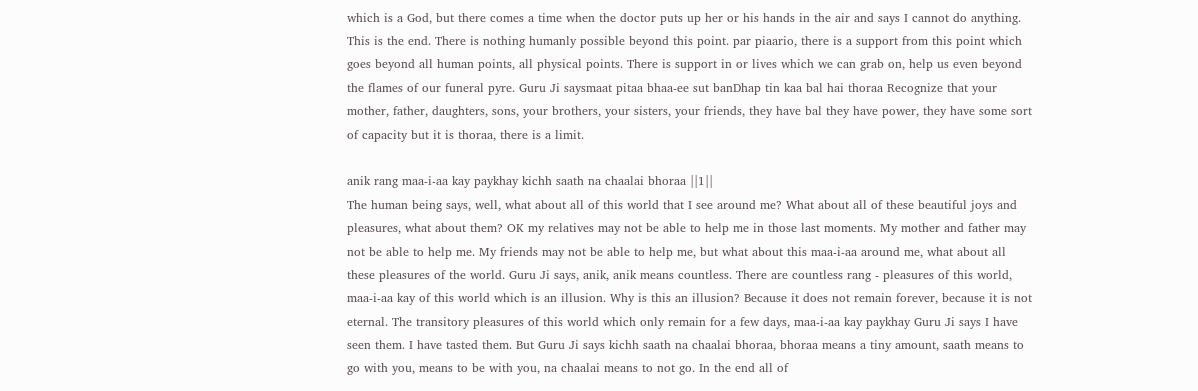which is a God, but there comes a time when the doctor puts up her or his hands in the air and says I cannot do anything. This is the end. There is nothing humanly possible beyond this point. par piaario, there is a support from this point which goes beyond all human points, all physical points. There is support in or lives which we can grab on, help us even beyond the flames of our funeral pyre. Guru Ji saysmaat pitaa bhaa-ee sut banDhap tin kaa bal hai thoraa Recognize that your mother, father, daughters, sons, your brothers, your sisters, your friends, they have bal they have power, they have some sort of capacity but it is thoraa, there is a limit.

anik rang maa-i-aa kay paykhay kichh saath na chaalai bhoraa ||1||
The human being says, well, what about all of this world that I see around me? What about all of these beautiful joys and pleasures, what about them? OK my relatives may not be able to help me in those last moments. My mother and father may not be able to help me. My friends may not be able to help me, but what about this maa-i-aa around me, what about all these pleasures of the world. Guru Ji says, anik, anik means countless. There are countless rang - pleasures of this world, maa-i-aa kay of this world which is an illusion. Why is this an illusion? Because it does not remain forever, because it is not eternal. The transitory pleasures of this world which only remain for a few days, maa-i-aa kay paykhay Guru Ji says I have seen them. I have tasted them. But Guru Ji says kichh saath na chaalai bhoraa, bhoraa means a tiny amount, saath means to go with you, means to be with you, na chaalai means to not go. In the end all of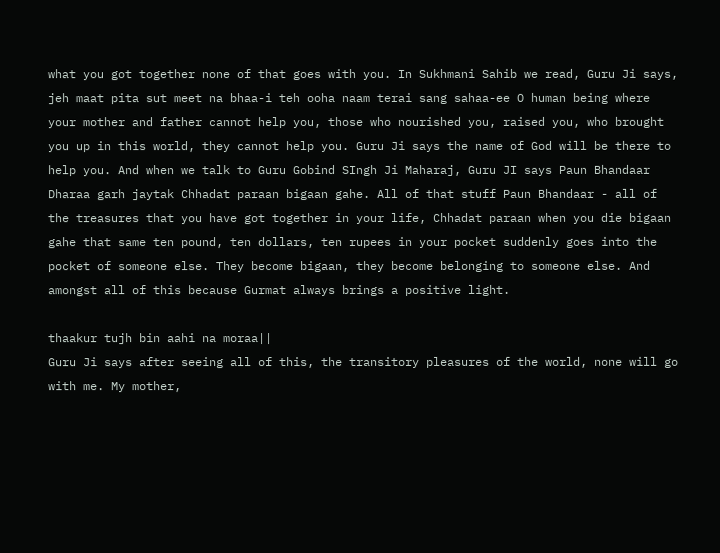what you got together none of that goes with you. In Sukhmani Sahib we read, Guru Ji says, jeh maat pita sut meet na bhaa-i teh ooha naam terai sang sahaa-ee O human being where your mother and father cannot help you, those who nourished you, raised you, who brought you up in this world, they cannot help you. Guru Ji says the name of God will be there to help you. And when we talk to Guru Gobind SIngh Ji Maharaj, Guru JI says Paun Bhandaar Dharaa garh jaytak Chhadat paraan bigaan gahe. All of that stuff Paun Bhandaar - all of the treasures that you have got together in your life, Chhadat paraan when you die bigaan gahe that same ten pound, ten dollars, ten rupees in your pocket suddenly goes into the pocket of someone else. They become bigaan, they become belonging to someone else. And amongst all of this because Gurmat always brings a positive light.

thaakur tujh bin aahi na moraa||
Guru Ji says after seeing all of this, the transitory pleasures of the world, none will go with me. My mother,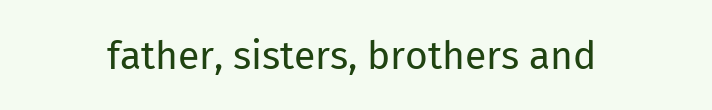father, sisters, brothers and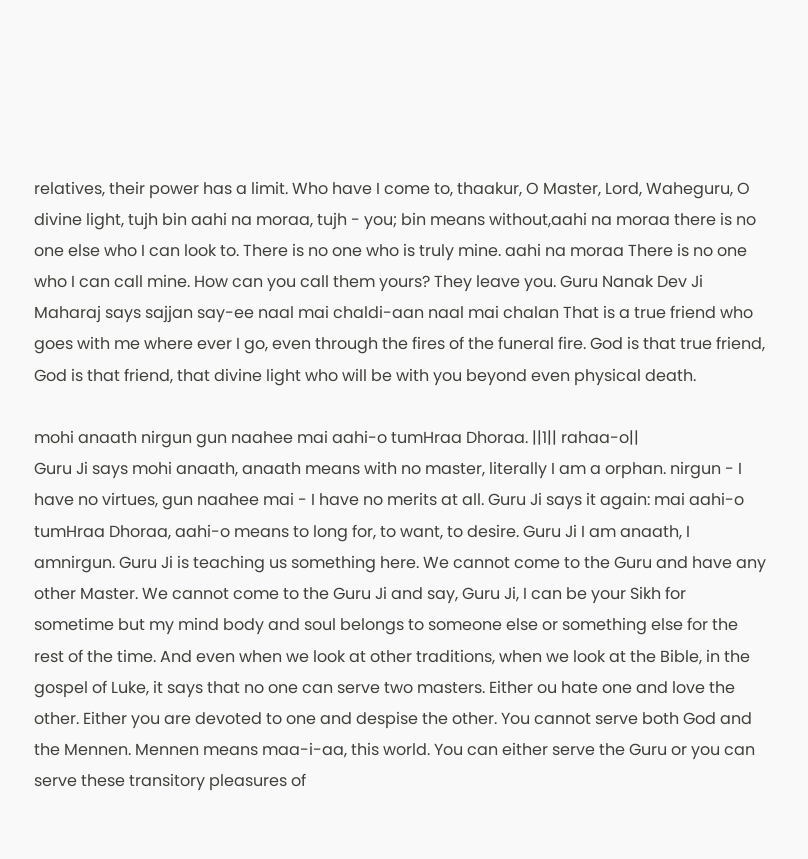relatives, their power has a limit. Who have I come to, thaakur, O Master, Lord, Waheguru, O divine light, tujh bin aahi na moraa, tujh - you; bin means without,aahi na moraa there is no one else who I can look to. There is no one who is truly mine. aahi na moraa There is no one who I can call mine. How can you call them yours? They leave you. Guru Nanak Dev Ji Maharaj says sajjan say-ee naal mai chaldi-aan naal mai chalan That is a true friend who goes with me where ever I go, even through the fires of the funeral fire. God is that true friend, God is that friend, that divine light who will be with you beyond even physical death.

mohi anaath nirgun gun naahee mai aahi-o tumHraa Dhoraa. ||1|| rahaa-o||
Guru Ji says mohi anaath, anaath means with no master, literally I am a orphan. nirgun - I have no virtues, gun naahee mai - I have no merits at all. Guru Ji says it again: mai aahi-o tumHraa Dhoraa, aahi-o means to long for, to want, to desire. Guru Ji I am anaath, I amnirgun. Guru Ji is teaching us something here. We cannot come to the Guru and have any other Master. We cannot come to the Guru Ji and say, Guru Ji, I can be your Sikh for sometime but my mind body and soul belongs to someone else or something else for the rest of the time. And even when we look at other traditions, when we look at the Bible, in the gospel of Luke, it says that no one can serve two masters. Either ou hate one and love the other. Either you are devoted to one and despise the other. You cannot serve both God and the Mennen. Mennen means maa-i-aa, this world. You can either serve the Guru or you can serve these transitory pleasures of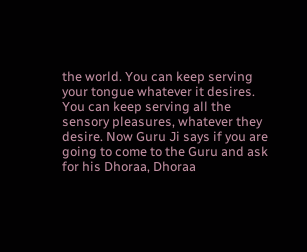the world. You can keep serving your tongue whatever it desires. You can keep serving all the sensory pleasures, whatever they desire. Now Guru Ji says if you are going to come to the Guru and ask for his Dhoraa, Dhoraa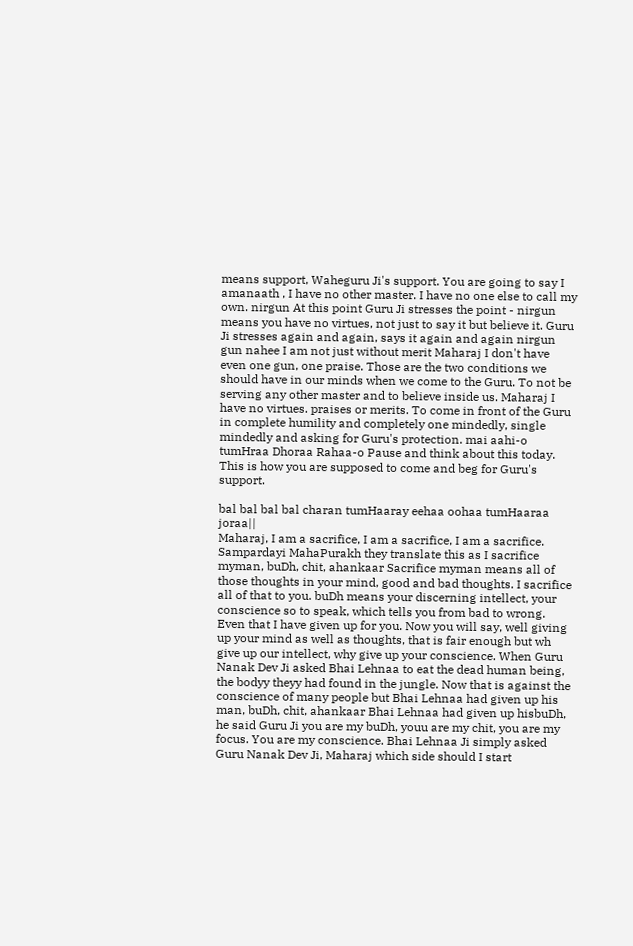means support, Waheguru Ji's support. You are going to say I amanaath , I have no other master. I have no one else to call my own. nirgun At this point Guru Ji stresses the point - nirgun means you have no virtues, not just to say it but believe it. Guru Ji stresses again and again, says it again and again nirgun gun nahee I am not just without merit Maharaj I don't have even one gun, one praise. Those are the two conditions we should have in our minds when we come to the Guru. To not be serving any other master and to believe inside us. Maharaj I have no virtues. praises or merits. To come in front of the Guru in complete humility and completely one mindedly, single mindedly and asking for Guru's protection. mai aahi-o tumHraa Dhoraa Rahaa-o Pause and think about this today. This is how you are supposed to come and beg for Guru's support.

bal bal bal bal charan tumHaaray eehaa oohaa tumHaaraa joraa||
Maharaj, I am a sacrifice, I am a sacrifice, I am a sacrifice. Sampardayi MahaPurakh they translate this as I sacrifice myman, buDh, chit, ahankaar Sacrifice myman means all of those thoughts in your mind, good and bad thoughts. I sacrifice all of that to you. buDh means your discerning intellect, your conscience so to speak, which tells you from bad to wrong. Even that I have given up for you. Now you will say, well giving up your mind as well as thoughts, that is fair enough but wh give up our intellect, why give up your conscience. When Guru Nanak Dev Ji asked Bhai Lehnaa to eat the dead human being, the bodyy theyy had found in the jungle. Now that is against the conscience of many people but Bhai Lehnaa had given up his man, buDh, chit, ahankaar Bhai Lehnaa had given up hisbuDh, he said Guru Ji you are my buDh, youu are my chit, you are my focus. You are my conscience. Bhai Lehnaa Ji simply asked Guru Nanak Dev Ji, Maharaj which side should I start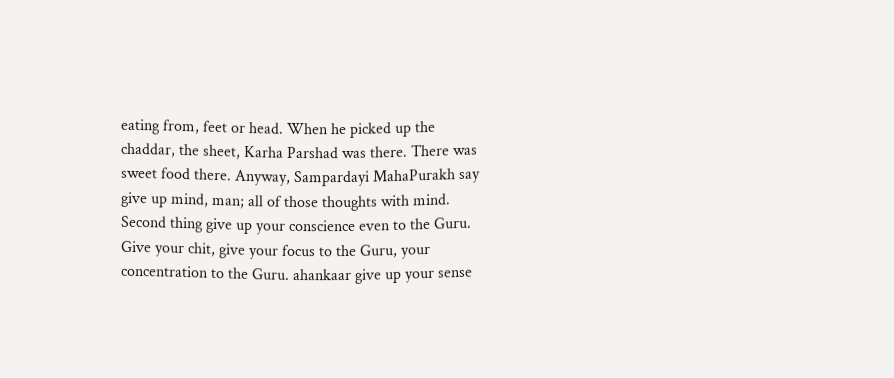eating from, feet or head. When he picked up the chaddar, the sheet, Karha Parshad was there. There was sweet food there. Anyway, Sampardayi MahaPurakh say give up mind, man; all of those thoughts with mind. Second thing give up your conscience even to the Guru. Give your chit, give your focus to the Guru, your concentration to the Guru. ahankaar give up your sense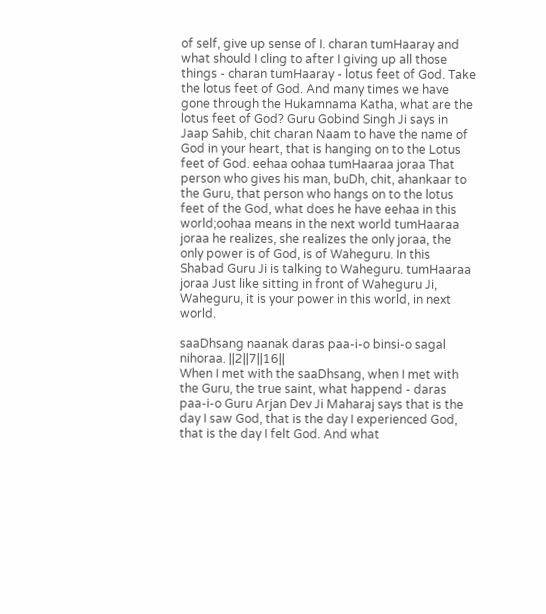of self, give up sense of I. charan tumHaaray and what should I cling to after I giving up all those things - charan tumHaaray - lotus feet of God. Take the lotus feet of God. And many times we have gone through the Hukamnama Katha, what are the lotus feet of God? Guru Gobind Singh Ji says in Jaap Sahib, chit charan Naam to have the name of God in your heart, that is hanging on to the Lotus feet of God. eehaa oohaa tumHaaraa joraa That person who gives his man, buDh, chit, ahankaar to the Guru, that person who hangs on to the lotus feet of the God, what does he have eehaa in this world;oohaa means in the next world tumHaaraa joraa he realizes, she realizes the only joraa, the only power is of God, is of Waheguru. In this Shabad Guru Ji is talking to Waheguru. tumHaaraa joraa Just like sitting in front of Waheguru Ji, Waheguru, it is your power in this world, in next world.

saaDhsang naanak daras paa-i-o binsi-o sagal nihoraa. ||2||7||16||
When I met with the saaDhsang, when I met with the Guru, the true saint, what happend - daras paa-i-o Guru Arjan Dev Ji Maharaj says that is the day I saw God, that is the day I experienced God, that is the day I felt God. And what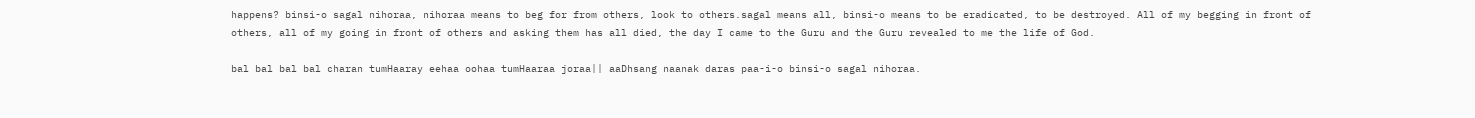happens? binsi-o sagal nihoraa, nihoraa means to beg for from others, look to others.sagal means all, binsi-o means to be eradicated, to be destroyed. All of my begging in front of others, all of my going in front of others and asking them has all died, the day I came to the Guru and the Guru revealed to me the life of God.

bal bal bal bal charan tumHaaray eehaa oohaa tumHaaraa joraa|| aaDhsang naanak daras paa-i-o binsi-o sagal nihoraa.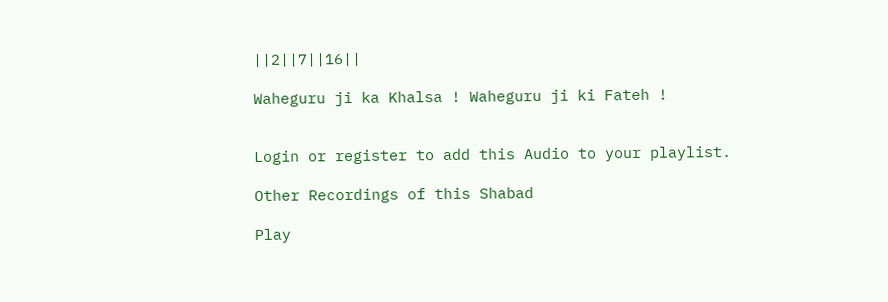||2||7||16||

Waheguru ji ka Khalsa ! Waheguru ji ki Fateh !


Login or register to add this Audio to your playlist.

Other Recordings of this Shabad

Play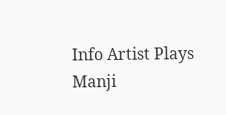Info Artist Plays
Manji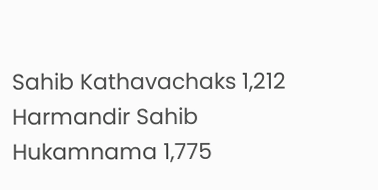Sahib Kathavachaks 1,212
Harmandir Sahib Hukamnama 1,775